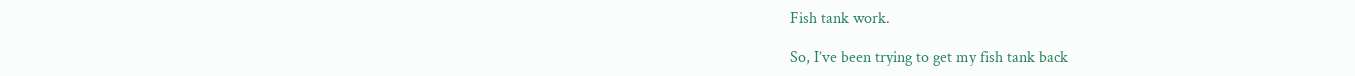Fish tank work.

So, I’ve been trying to get my fish tank back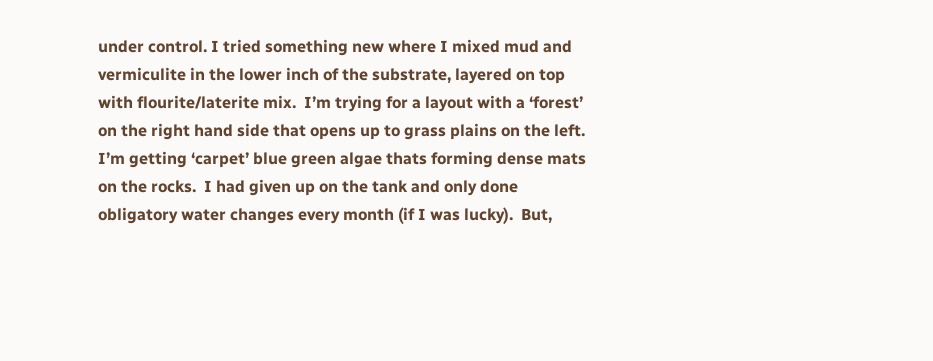under control. I tried something new where I mixed mud and vermiculite in the lower inch of the substrate, layered on top with flourite/laterite mix.  I’m trying for a layout with a ‘forest’ on the right hand side that opens up to grass plains on the left.  I’m getting ‘carpet’ blue green algae thats forming dense mats on the rocks.  I had given up on the tank and only done obligatory water changes every month (if I was lucky).  But,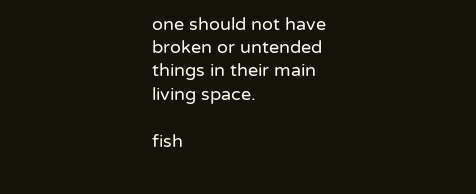one should not have broken or untended things in their main living space.

fish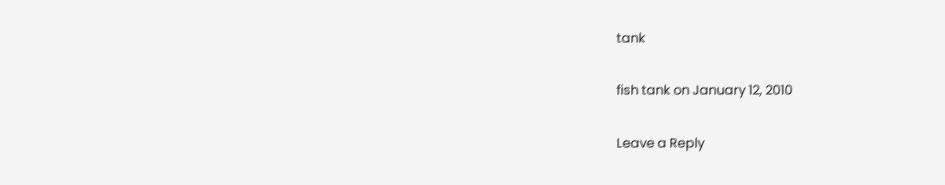tank

fish tank on January 12, 2010

Leave a Reply